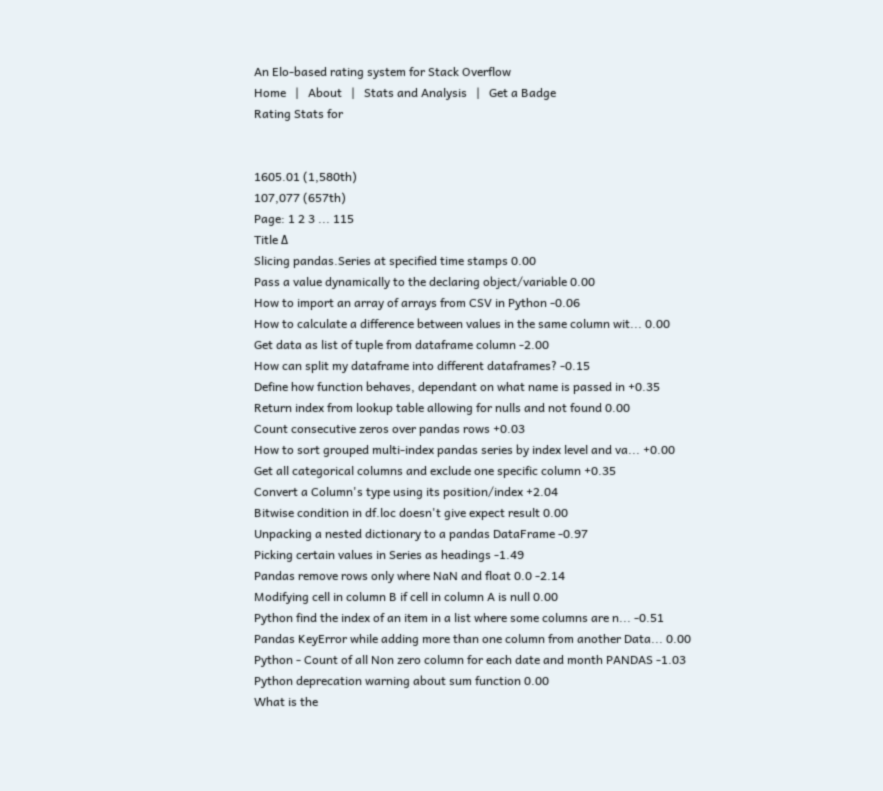An Elo-based rating system for Stack Overflow
Home   |   About   |   Stats and Analysis   |   Get a Badge
Rating Stats for


1605.01 (1,580th)
107,077 (657th)
Page: 1 2 3 ... 115
Title Δ
Slicing pandas.Series at specified time stamps 0.00
Pass a value dynamically to the declaring object/variable 0.00
How to import an array of arrays from CSV in Python -0.06
How to calculate a difference between values in the same column wit... 0.00
Get data as list of tuple from dataframe column -2.00
How can split my dataframe into different dataframes? -0.15
Define how function behaves, dependant on what name is passed in +0.35
Return index from lookup table allowing for nulls and not found 0.00
Count consecutive zeros over pandas rows +0.03
How to sort grouped multi-index pandas series by index level and va... +0.00
Get all categorical columns and exclude one specific column +0.35
Convert a Column's type using its position/index +2.04
Bitwise condition in df.loc doesn't give expect result 0.00
Unpacking a nested dictionary to a pandas DataFrame -0.97
Picking certain values in Series as headings -1.49
Pandas remove rows only where NaN and float 0.0 -2.14
Modifying cell in column B if cell in column A is null 0.00
Python find the index of an item in a list where some columns are n... -0.51
Pandas KeyError while adding more than one column from another Data... 0.00
Python - Count of all Non zero column for each date and month PANDAS -1.03
Python deprecation warning about sum function 0.00
What is the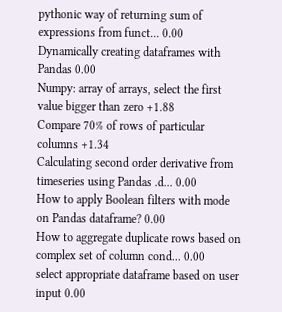pythonic way of returning sum of expressions from funct... 0.00
Dynamically creating dataframes with Pandas 0.00
Numpy: array of arrays, select the first value bigger than zero +1.88
Compare 70% of rows of particular columns +1.34
Calculating second order derivative from timeseries using Pandas .d... 0.00
How to apply Boolean filters with mode on Pandas dataframe? 0.00
How to aggregate duplicate rows based on complex set of column cond... 0.00
select appropriate dataframe based on user input 0.00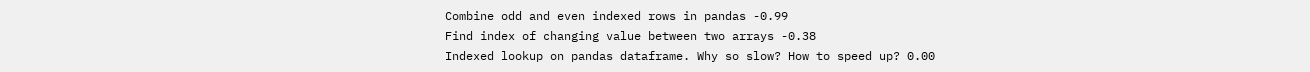Combine odd and even indexed rows in pandas -0.99
Find index of changing value between two arrays -0.38
Indexed lookup on pandas dataframe. Why so slow? How to speed up? 0.00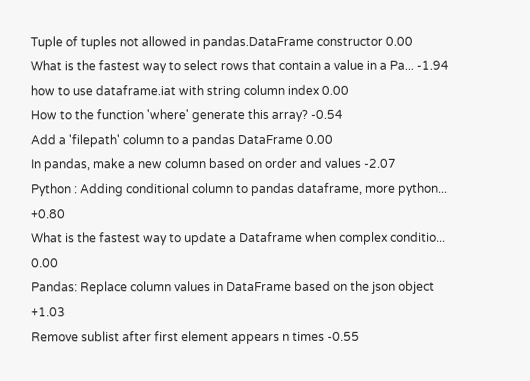Tuple of tuples not allowed in pandas.DataFrame constructor 0.00
What is the fastest way to select rows that contain a value in a Pa... -1.94
how to use dataframe.iat with string column index 0.00
How to the function 'where' generate this array? -0.54
Add a 'filepath' column to a pandas DataFrame 0.00
In pandas, make a new column based on order and values -2.07
Python : Adding conditional column to pandas dataframe, more python... +0.80
What is the fastest way to update a Dataframe when complex conditio... 0.00
Pandas: Replace column values in DataFrame based on the json object +1.03
Remove sublist after first element appears n times -0.55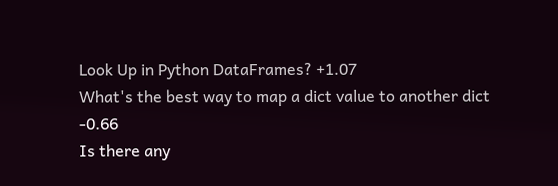Look Up in Python DataFrames? +1.07
What's the best way to map a dict value to another dict -0.66
Is there any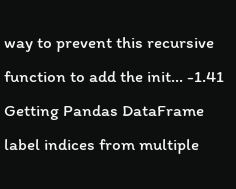way to prevent this recursive function to add the init... -1.41
Getting Pandas DataFrame label indices from multiple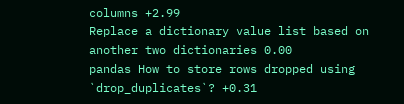columns +2.99
Replace a dictionary value list based on another two dictionaries 0.00
pandas How to store rows dropped using `drop_duplicates`? +0.31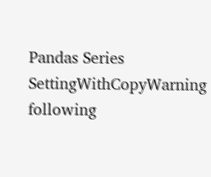Pandas Series SettingWithCopyWarning following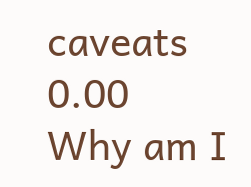caveats 0.00
Why am I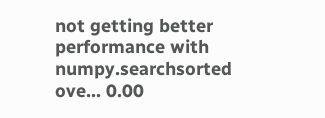not getting better performance with numpy.searchsorted ove... 0.00